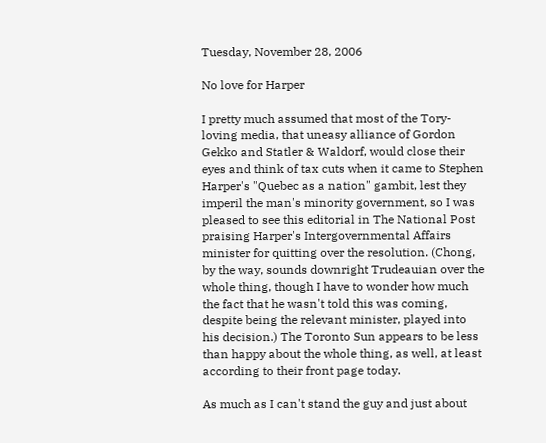Tuesday, November 28, 2006

No love for Harper

I pretty much assumed that most of the Tory-loving media, that uneasy alliance of Gordon Gekko and Statler & Waldorf, would close their eyes and think of tax cuts when it came to Stephen Harper's "Quebec as a nation" gambit, lest they imperil the man's minority government, so I was pleased to see this editorial in The National Post praising Harper's Intergovernmental Affairs minister for quitting over the resolution. (Chong, by the way, sounds downright Trudeauian over the whole thing, though I have to wonder how much the fact that he wasn't told this was coming, despite being the relevant minister, played into his decision.) The Toronto Sun appears to be less than happy about the whole thing, as well, at least according to their front page today.

As much as I can't stand the guy and just about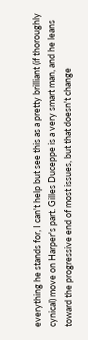everything he stands for, I can't help but see this as a pretty brilliant (if thoroughly cynical) move on Harper's part. Gilles Duceppe is a very smart man, and he leans toward the progressive end of most issues, but that doesn't change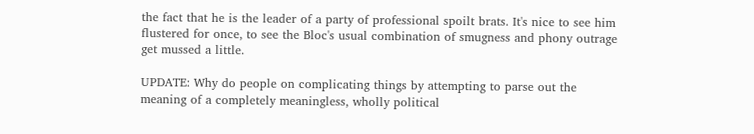the fact that he is the leader of a party of professional spoilt brats. It's nice to see him flustered for once, to see the Bloc's usual combination of smugness and phony outrage get mussed a little.

UPDATE: Why do people on complicating things by attempting to parse out the meaning of a completely meaningless, wholly political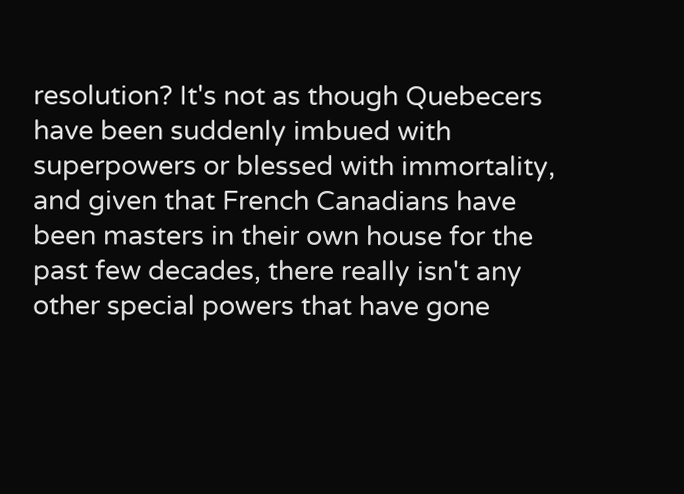resolution? It's not as though Quebecers have been suddenly imbued with superpowers or blessed with immortality, and given that French Canadians have been masters in their own house for the past few decades, there really isn't any other special powers that have gone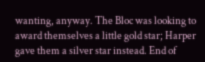wanting, anyway. The Bloc was looking to award themselves a little gold star; Harper gave them a silver star instead. End of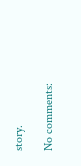story.

No comments: